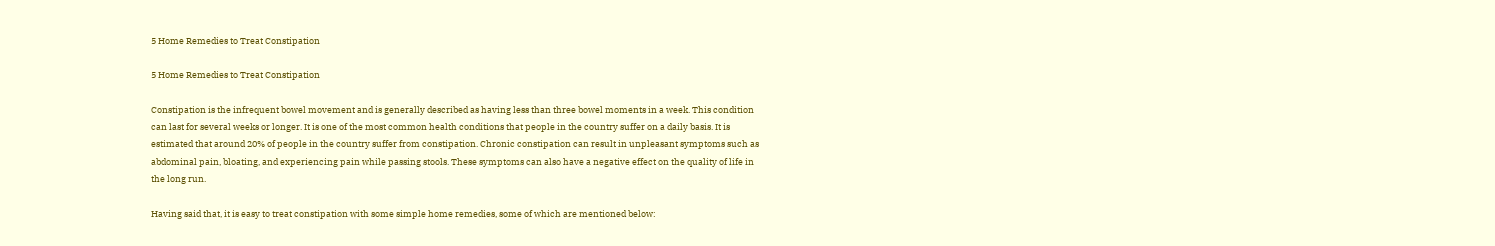5 Home Remedies to Treat Constipation

5 Home Remedies to Treat Constipation

Constipation is the infrequent bowel movement and is generally described as having less than three bowel moments in a week. This condition can last for several weeks or longer. It is one of the most common health conditions that people in the country suffer on a daily basis. It is estimated that around 20% of people in the country suffer from constipation. Chronic constipation can result in unpleasant symptoms such as abdominal pain, bloating, and experiencing pain while passing stools. These symptoms can also have a negative effect on the quality of life in the long run.

Having said that, it is easy to treat constipation with some simple home remedies, some of which are mentioned below: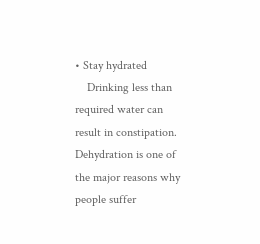• Stay hydrated
    Drinking less than required water can result in constipation. Dehydration is one of the major reasons why people suffer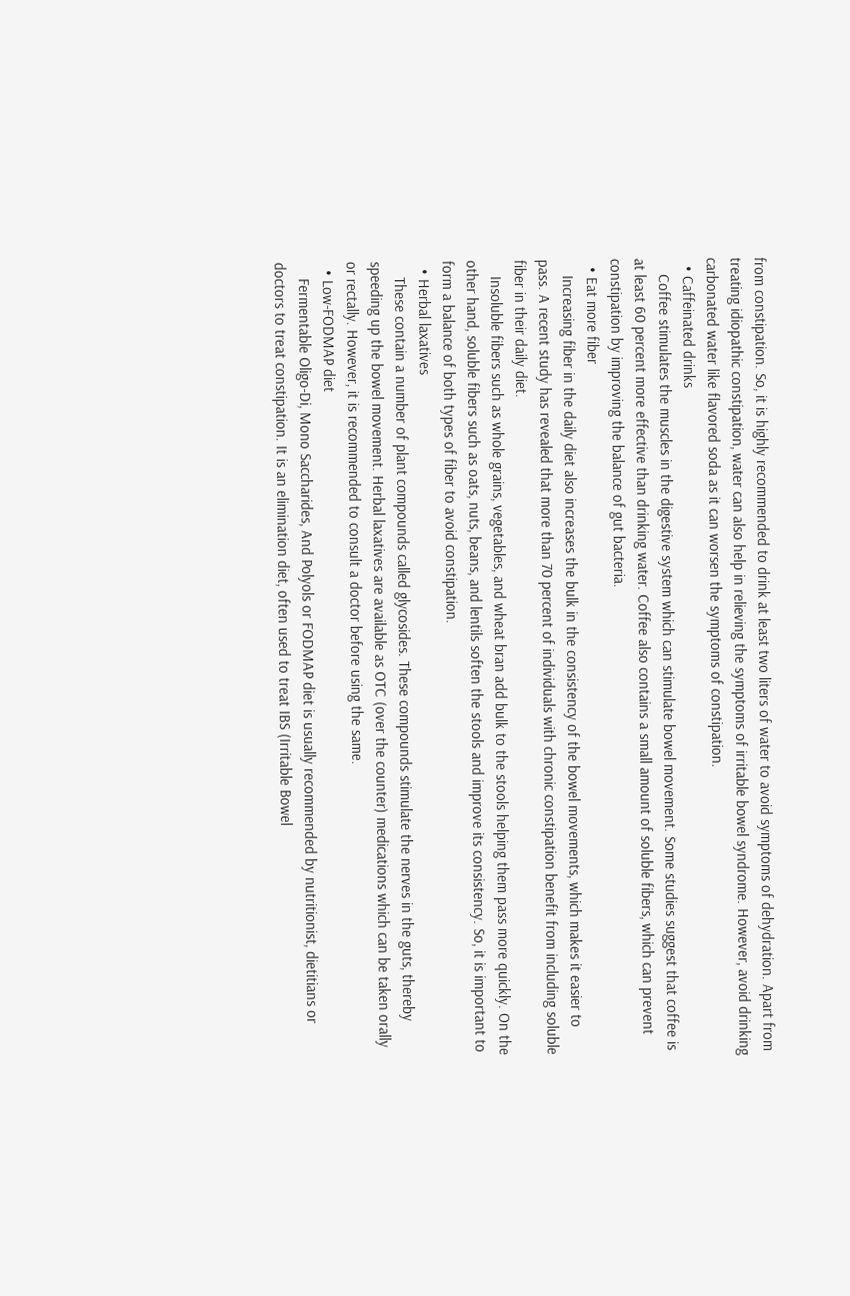from constipation. So, it is highly recommended to drink at least two liters of water to avoid symptoms of dehydration. Apart from treating idiopathic constipation, water can also help in relieving the symptoms of irritable bowel syndrome. However, avoid drinking carbonated water like flavored soda as it can worsen the symptoms of constipation.
  • Caffeinated drinks
    Coffee stimulates the muscles in the digestive system which can stimulate bowel movement. Some studies suggest that coffee is at least 60 percent more effective than drinking water. Coffee also contains a small amount of soluble fibers, which can prevent constipation by improving the balance of gut bacteria.
  • Eat more fiber
    Increasing fiber in the daily diet also increases the bulk in the consistency of the bowel movements, which makes it easier to pass. A recent study has revealed that more than 70 percent of individuals with chronic constipation benefit from including soluble fiber in their daily diet.
    Insoluble fibers such as whole grains, vegetables, and wheat bran add bulk to the stools helping them pass more quickly. On the other hand, soluble fibers such as oats, nuts, beans, and lentils soften the stools and improve its consistency. So, it is important to form a balance of both types of fiber to avoid constipation.
  • Herbal laxatives
    These contain a number of plant compounds called glycosides. These compounds stimulate the nerves in the guts, thereby speeding up the bowel movement. Herbal laxatives are available as OTC (over the counter) medications which can be taken orally or rectally. However, it is recommended to consult a doctor before using the same.
  • Low-FODMAP diet
    Fermentable Oligo-Di, Mono Saccharides, And Polyols or FODMAP diet is usually recommended by nutritionist, dietitians or doctors to treat constipation. It is an elimination diet, often used to treat IBS (Irritable Bowel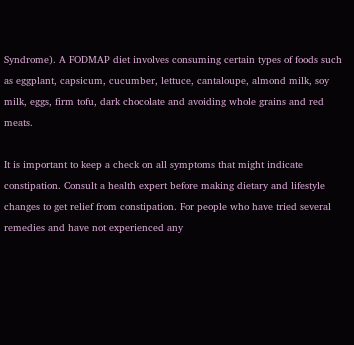Syndrome). A FODMAP diet involves consuming certain types of foods such as eggplant, capsicum, cucumber, lettuce, cantaloupe, almond milk, soy milk, eggs, firm tofu, dark chocolate and avoiding whole grains and red meats.

It is important to keep a check on all symptoms that might indicate constipation. Consult a health expert before making dietary and lifestyle changes to get relief from constipation. For people who have tried several remedies and have not experienced any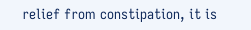relief from constipation, it is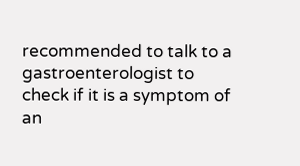recommended to talk to a gastroenterologist to check if it is a symptom of an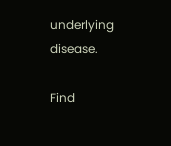underlying disease.

Find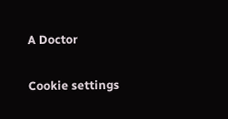A Doctor

Cookie settings